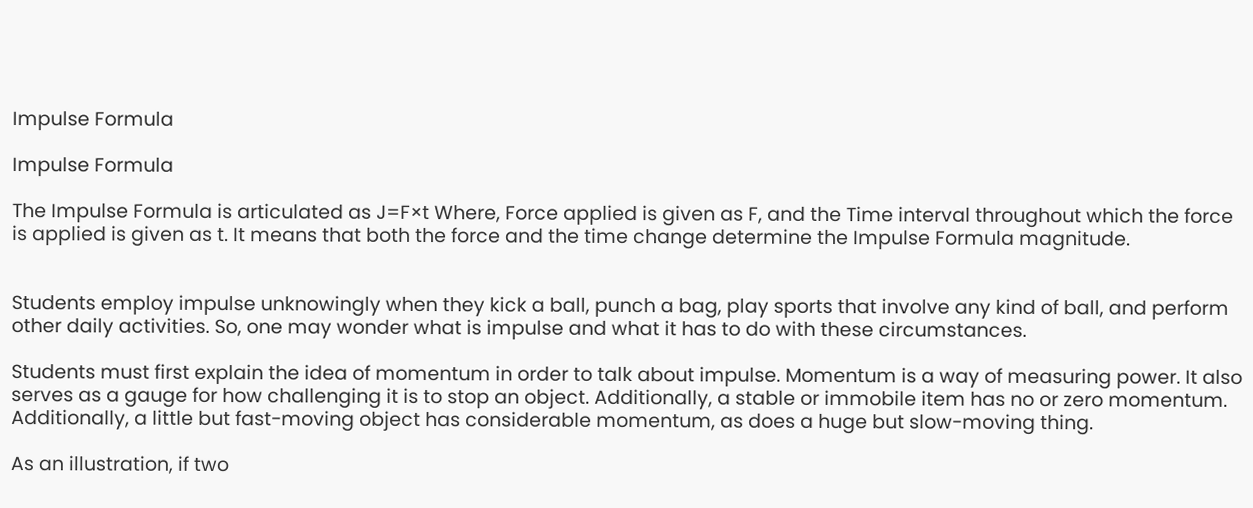Impulse Formula

Impulse Formula

The Impulse Formula is articulated as J=F×t Where, Force applied is given as F, and the Time interval throughout which the force is applied is given as t. It means that both the force and the time change determine the Impulse Formula magnitude.


Students employ impulse unknowingly when they kick a ball, punch a bag, play sports that involve any kind of ball, and perform other daily activities. So, one may wonder what is impulse and what it has to do with these circumstances.

Students must first explain the idea of momentum in order to talk about impulse. Momentum is a way of measuring power. It also serves as a gauge for how challenging it is to stop an object. Additionally, a stable or immobile item has no or zero momentum. Additionally, a little but fast-moving object has considerable momentum, as does a huge but slow-moving thing.

As an illustration, if two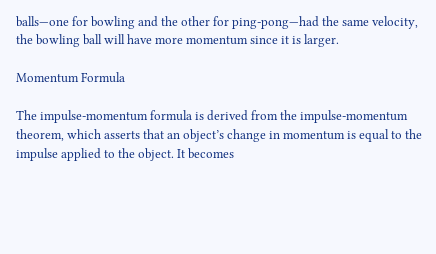balls—one for bowling and the other for ping-pong—had the same velocity, the bowling ball will have more momentum since it is larger.

Momentum Formula

The impulse-momentum formula is derived from the impulse-momentum theorem, which asserts that an object’s change in momentum is equal to the impulse applied to the object. It becomes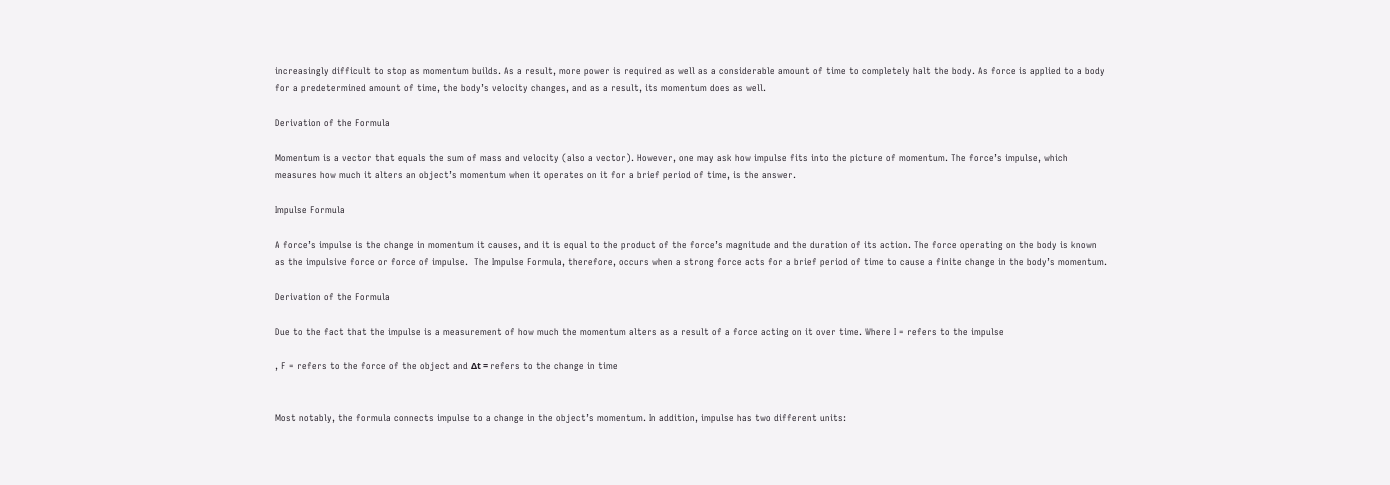increasingly difficult to stop as momentum builds. As a result, more power is required as well as a considerable amount of time to completely halt the body. As force is applied to a body for a predetermined amount of time, the body’s velocity changes, and as a result, its momentum does as well.

Derivation of the Formula

Momentum is a vector that equals the sum of mass and velocity (also a vector). However, one may ask how impulse fits into the picture of momentum. The force’s impulse, which measures how much it alters an object’s momentum when it operates on it for a brief period of time, is the answer.

Impulse Formula

A force’s impulse is the change in momentum it causes, and it is equal to the product of the force’s magnitude and the duration of its action. The force operating on the body is known as the impulsive force or force of impulse.  The Impulse Formula, therefore, occurs when a strong force acts for a brief period of time to cause a finite change in the body’s momentum.

Derivation of the Formula

Due to the fact that the impulse is a measurement of how much the momentum alters as a result of a force acting on it over time. Where I = refers to the impulse

, F = refers to the force of the object and Δt = refers to the change in time


Most notably, the formula connects impulse to a change in the object’s momentum. In addition, impulse has two different units: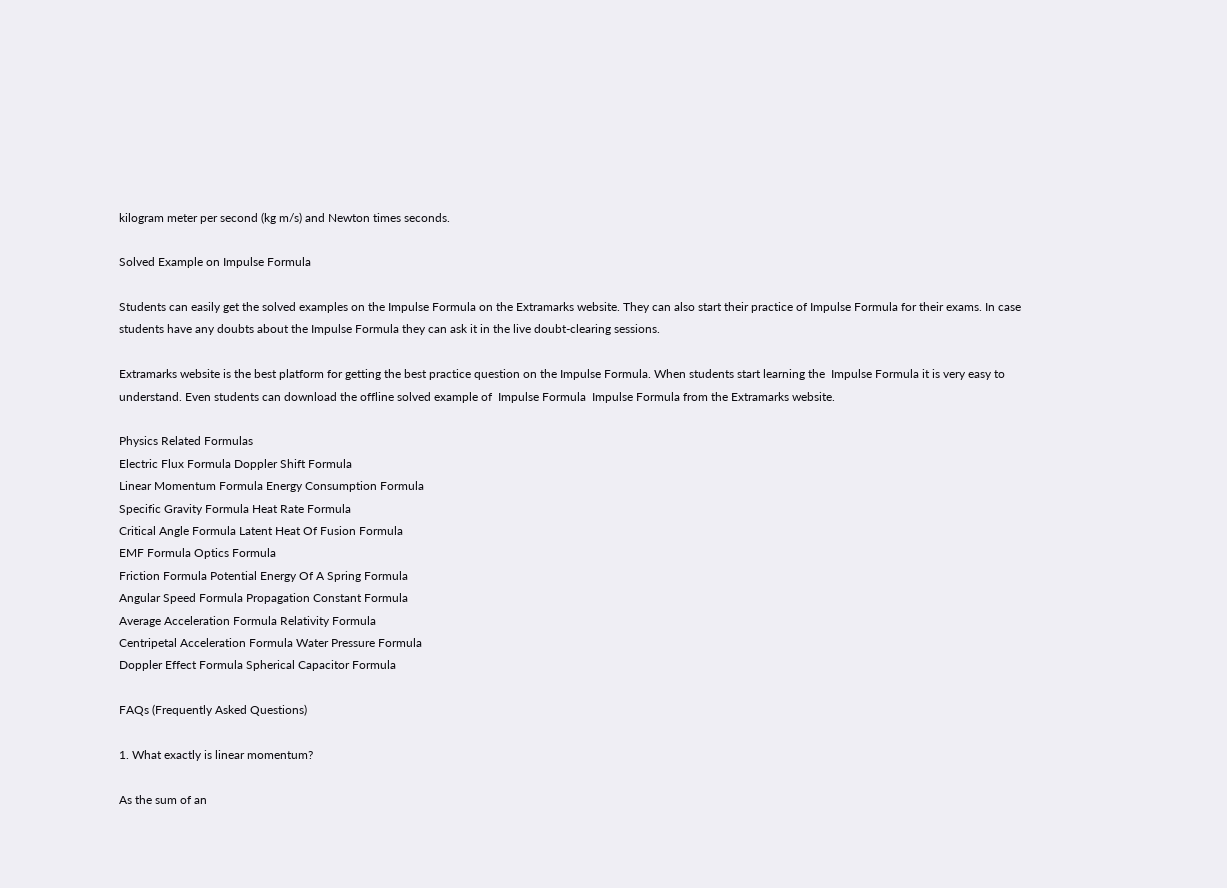kilogram meter per second (kg m/s) and Newton times seconds.

Solved Example on Impulse Formula

Students can easily get the solved examples on the Impulse Formula on the Extramarks website. They can also start their practice of Impulse Formula for their exams. In case students have any doubts about the Impulse Formula they can ask it in the live doubt-clearing sessions.

Extramarks website is the best platform for getting the best practice question on the Impulse Formula. When students start learning the  Impulse Formula it is very easy to understand. Even students can download the offline solved example of  Impulse Formula  Impulse Formula from the Extramarks website.

Physics Related Formulas
Electric Flux Formula Doppler Shift Formula
Linear Momentum Formula Energy Consumption Formula
Specific Gravity Formula Heat Rate Formula
Critical Angle Formula Latent Heat Of Fusion Formula
EMF Formula Optics Formula
Friction Formula Potential Energy Of A Spring Formula
Angular Speed Formula Propagation Constant Formula
Average Acceleration Formula Relativity Formula
Centripetal Acceleration Formula Water Pressure Formula
Doppler Effect Formula Spherical Capacitor Formula

FAQs (Frequently Asked Questions)

1. What exactly is linear momentum?

As the sum of an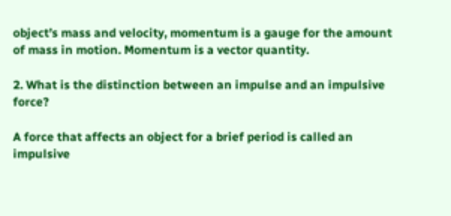object’s mass and velocity, momentum is a gauge for the amount of mass in motion. Momentum is a vector quantity.

2. What is the distinction between an impulse and an impulsive force?

A force that affects an object for a brief period is called an impulsive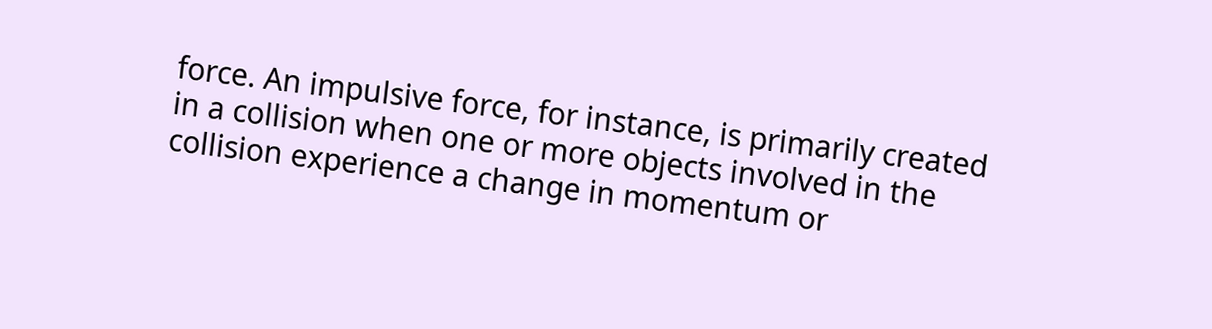force. An impulsive force, for instance, is primarily created in a collision when one or more objects involved in the collision experience a change in momentum or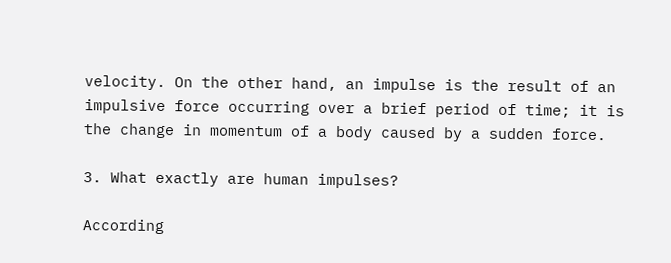velocity. On the other hand, an impulse is the result of an impulsive force occurring over a brief period of time; it is the change in momentum of a body caused by a sudden force.

3. What exactly are human impulses?

According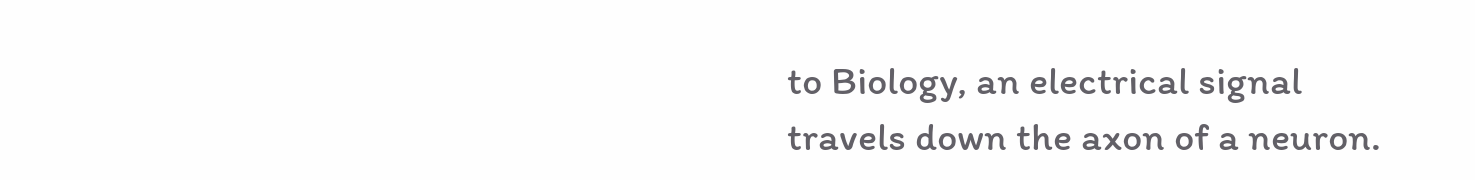to Biology, an electrical signal travels down the axon of a neuron.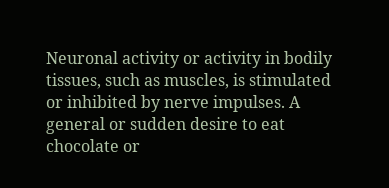Neuronal activity or activity in bodily tissues, such as muscles, is stimulated or inhibited by nerve impulses. A general or sudden desire to eat chocolate or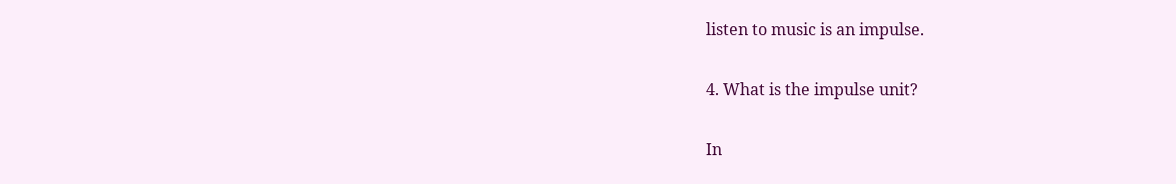listen to music is an impulse.

4. What is the impulse unit?

In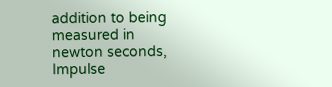addition to being measured in newton seconds,  Impulse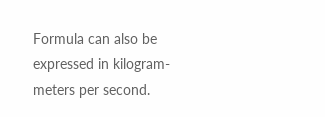Formula can also be expressed in kilogram-meters per second.